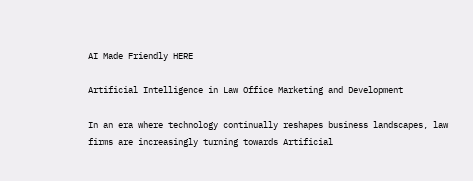AI Made Friendly HERE

Artificial Intelligence in Law Office Marketing and Development

In an era where technology continually reshapes business landscapes, law firms are increasingly turning towards Artificial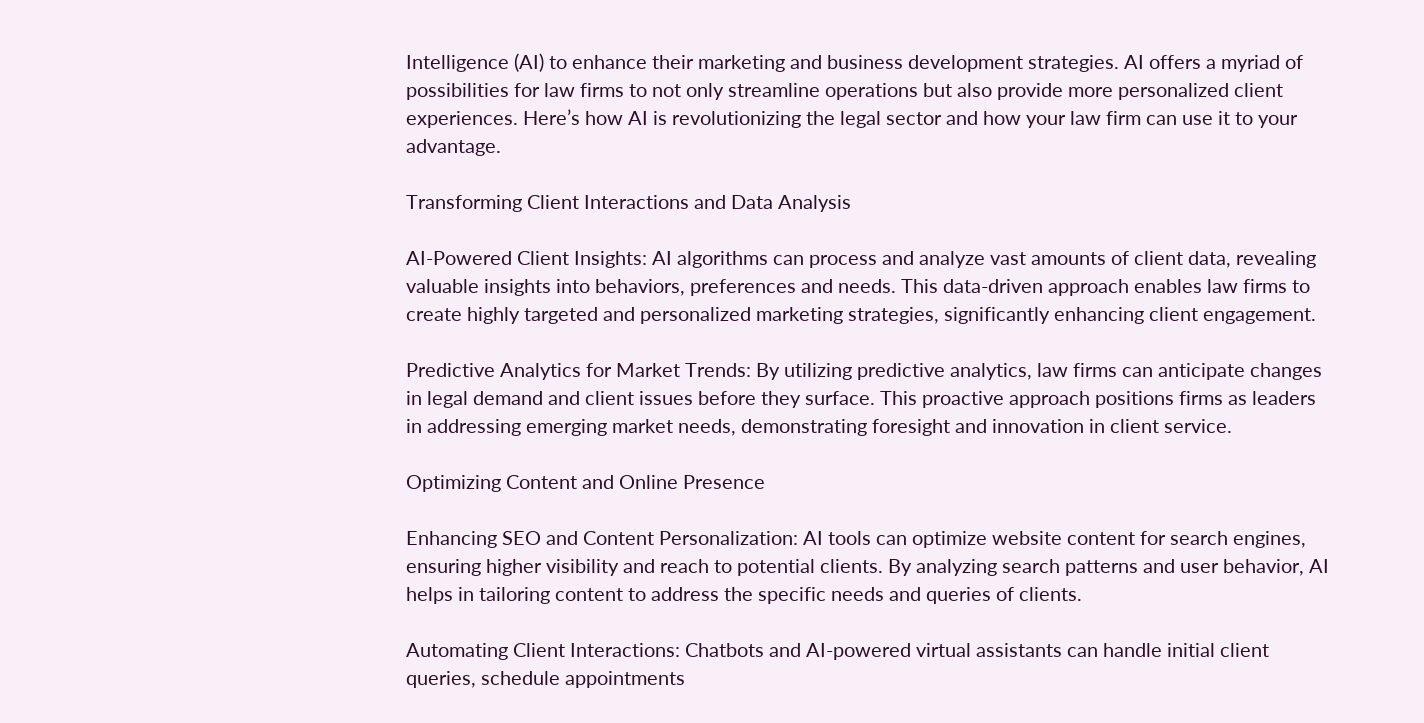Intelligence (AI) to enhance their marketing and business development strategies. AI offers a myriad of possibilities for law firms to not only streamline operations but also provide more personalized client experiences. Here’s how AI is revolutionizing the legal sector and how your law firm can use it to your advantage.

Transforming Client Interactions and Data Analysis

AI-Powered Client Insights: AI algorithms can process and analyze vast amounts of client data, revealing valuable insights into behaviors, preferences and needs. This data-driven approach enables law firms to create highly targeted and personalized marketing strategies, significantly enhancing client engagement.

Predictive Analytics for Market Trends: By utilizing predictive analytics, law firms can anticipate changes in legal demand and client issues before they surface. This proactive approach positions firms as leaders in addressing emerging market needs, demonstrating foresight and innovation in client service.

Optimizing Content and Online Presence

Enhancing SEO and Content Personalization: AI tools can optimize website content for search engines, ensuring higher visibility and reach to potential clients. By analyzing search patterns and user behavior, AI helps in tailoring content to address the specific needs and queries of clients.

Automating Client Interactions: Chatbots and AI-powered virtual assistants can handle initial client queries, schedule appointments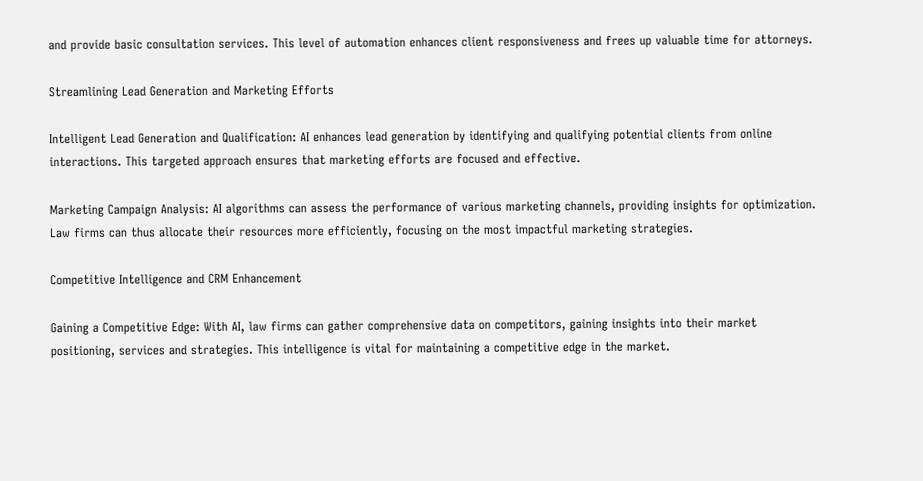and provide basic consultation services. This level of automation enhances client responsiveness and frees up valuable time for attorneys.

Streamlining Lead Generation and Marketing Efforts

Intelligent Lead Generation and Qualification: AI enhances lead generation by identifying and qualifying potential clients from online interactions. This targeted approach ensures that marketing efforts are focused and effective.

Marketing Campaign Analysis: AI algorithms can assess the performance of various marketing channels, providing insights for optimization. Law firms can thus allocate their resources more efficiently, focusing on the most impactful marketing strategies.

Competitive Intelligence and CRM Enhancement

Gaining a Competitive Edge: With AI, law firms can gather comprehensive data on competitors, gaining insights into their market positioning, services and strategies. This intelligence is vital for maintaining a competitive edge in the market.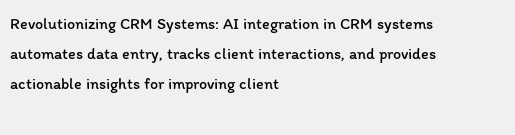Revolutionizing CRM Systems: AI integration in CRM systems automates data entry, tracks client interactions, and provides actionable insights for improving client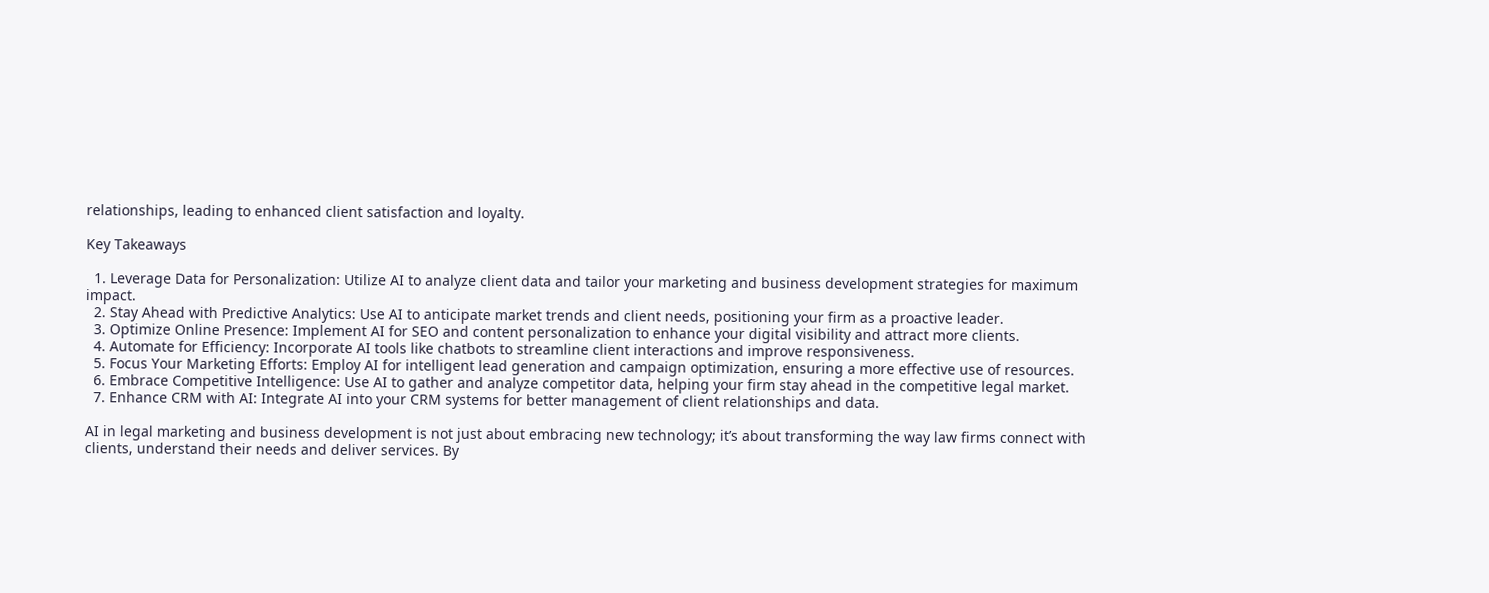relationships, leading to enhanced client satisfaction and loyalty.

Key Takeaways

  1. Leverage Data for Personalization: Utilize AI to analyze client data and tailor your marketing and business development strategies for maximum impact.
  2. Stay Ahead with Predictive Analytics: Use AI to anticipate market trends and client needs, positioning your firm as a proactive leader.
  3. Optimize Online Presence: Implement AI for SEO and content personalization to enhance your digital visibility and attract more clients.
  4. Automate for Efficiency: Incorporate AI tools like chatbots to streamline client interactions and improve responsiveness.
  5. Focus Your Marketing Efforts: Employ AI for intelligent lead generation and campaign optimization, ensuring a more effective use of resources.
  6. Embrace Competitive Intelligence: Use AI to gather and analyze competitor data, helping your firm stay ahead in the competitive legal market.
  7. Enhance CRM with AI: Integrate AI into your CRM systems for better management of client relationships and data.

AI in legal marketing and business development is not just about embracing new technology; it’s about transforming the way law firms connect with clients, understand their needs and deliver services. By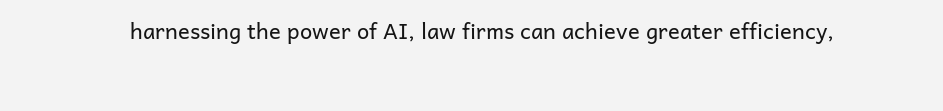harnessing the power of AI, law firms can achieve greater efficiency,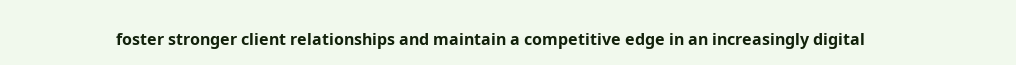foster stronger client relationships and maintain a competitive edge in an increasingly digital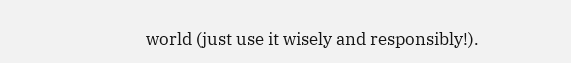world (just use it wisely and responsibly!).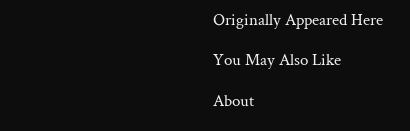Originally Appeared Here

You May Also Like

About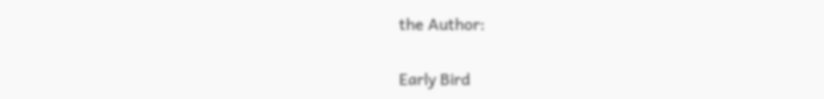the Author:

Early Bird